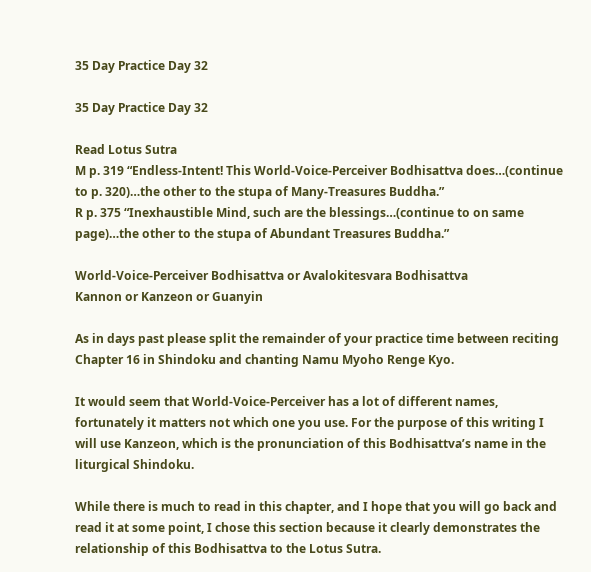35 Day Practice Day 32

35 Day Practice Day 32

Read Lotus Sutra
M p. 319 “Endless-Intent! This World-Voice-Perceiver Bodhisattva does…(continue to p. 320)…the other to the stupa of Many-Treasures Buddha.”
R p. 375 “Inexhaustible Mind, such are the blessings…(continue to on same page)…the other to the stupa of Abundant Treasures Buddha.”

World-Voice-Perceiver Bodhisattva or Avalokitesvara Bodhisattva
Kannon or Kanzeon or Guanyin

As in days past please split the remainder of your practice time between reciting Chapter 16 in Shindoku and chanting Namu Myoho Renge Kyo.

It would seem that World-Voice-Perceiver has a lot of different names, fortunately it matters not which one you use. For the purpose of this writing I will use Kanzeon, which is the pronunciation of this Bodhisattva’s name in the liturgical Shindoku.

While there is much to read in this chapter, and I hope that you will go back and read it at some point, I chose this section because it clearly demonstrates the relationship of this Bodhisattva to the Lotus Sutra.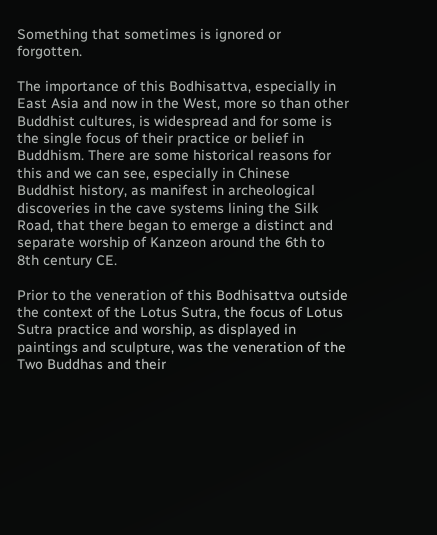Something that sometimes is ignored or forgotten.

The importance of this Bodhisattva, especially in East Asia and now in the West, more so than other Buddhist cultures, is widespread and for some is the single focus of their practice or belief in Buddhism. There are some historical reasons for this and we can see, especially in Chinese Buddhist history, as manifest in archeological discoveries in the cave systems lining the Silk Road, that there began to emerge a distinct and separate worship of Kanzeon around the 6th to 8th century CE.

Prior to the veneration of this Bodhisattva outside the context of the Lotus Sutra, the focus of Lotus Sutra practice and worship, as displayed in paintings and sculpture, was the veneration of the Two Buddhas and their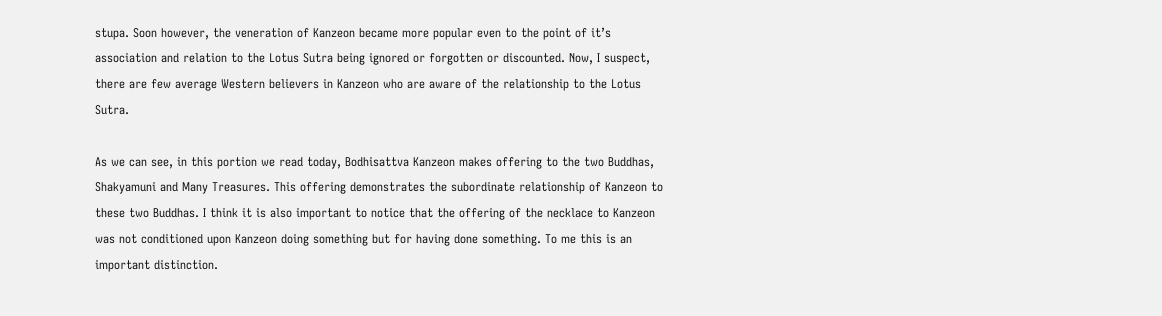stupa. Soon however, the veneration of Kanzeon became more popular even to the point of it’s association and relation to the Lotus Sutra being ignored or forgotten or discounted. Now, I suspect, there are few average Western believers in Kanzeon who are aware of the relationship to the Lotus Sutra.

As we can see, in this portion we read today, Bodhisattva Kanzeon makes offering to the two Buddhas, Shakyamuni and Many Treasures. This offering demonstrates the subordinate relationship of Kanzeon to these two Buddhas. I think it is also important to notice that the offering of the necklace to Kanzeon was not conditioned upon Kanzeon doing something but for having done something. To me this is an important distinction.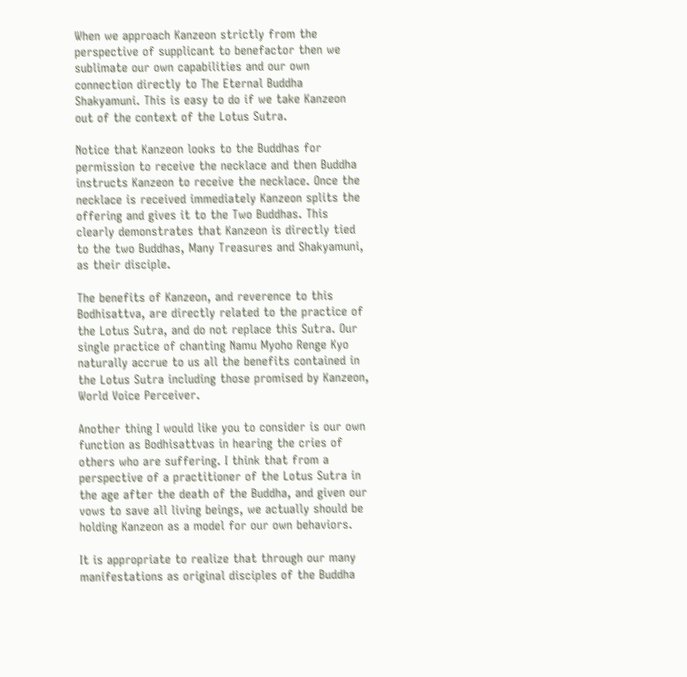When we approach Kanzeon strictly from the perspective of supplicant to benefactor then we sublimate our own capabilities and our own connection directly to The Eternal Buddha Shakyamuni. This is easy to do if we take Kanzeon out of the context of the Lotus Sutra.

Notice that Kanzeon looks to the Buddhas for permission to receive the necklace and then Buddha instructs Kanzeon to receive the necklace. Once the necklace is received immediately Kanzeon splits the offering and gives it to the Two Buddhas. This clearly demonstrates that Kanzeon is directly tied to the two Buddhas, Many Treasures and Shakyamuni, as their disciple.

The benefits of Kanzeon, and reverence to this Bodhisattva, are directly related to the practice of the Lotus Sutra, and do not replace this Sutra. Our single practice of chanting Namu Myoho Renge Kyo naturally accrue to us all the benefits contained in the Lotus Sutra including those promised by Kanzeon, World Voice Perceiver.

Another thing I would like you to consider is our own function as Bodhisattvas in hearing the cries of others who are suffering. I think that from a perspective of a practitioner of the Lotus Sutra in the age after the death of the Buddha, and given our vows to save all living beings, we actually should be holding Kanzeon as a model for our own behaviors.

It is appropriate to realize that through our many manifestations as original disciples of the Buddha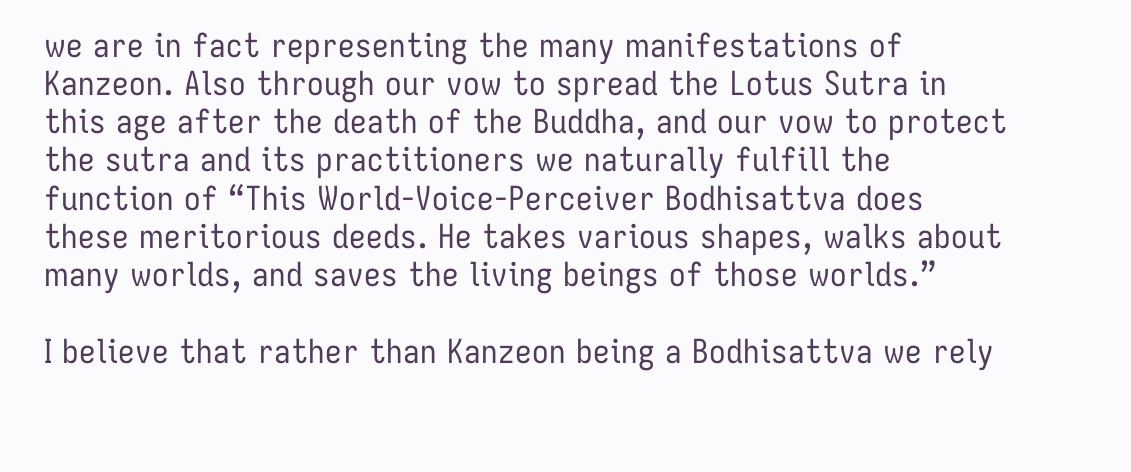we are in fact representing the many manifestations of Kanzeon. Also through our vow to spread the Lotus Sutra in this age after the death of the Buddha, and our vow to protect the sutra and its practitioners we naturally fulfill the function of “This World-Voice-Perceiver Bodhisattva does these meritorious deeds. He takes various shapes, walks about many worlds, and saves the living beings of those worlds.”

I believe that rather than Kanzeon being a Bodhisattva we rely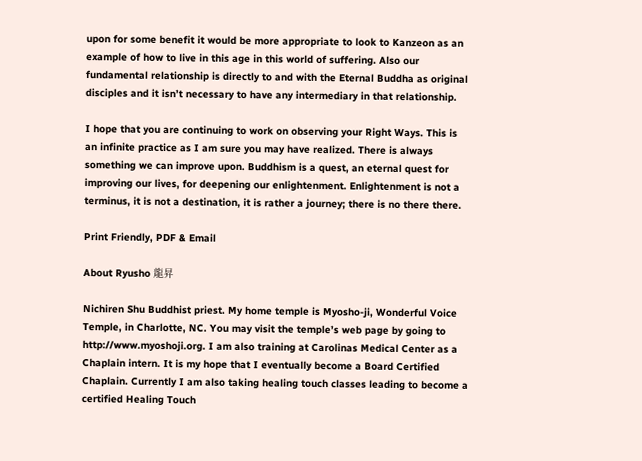upon for some benefit it would be more appropriate to look to Kanzeon as an example of how to live in this age in this world of suffering. Also our fundamental relationship is directly to and with the Eternal Buddha as original disciples and it isn’t necessary to have any intermediary in that relationship.

I hope that you are continuing to work on observing your Right Ways. This is an infinite practice as I am sure you may have realized. There is always something we can improve upon. Buddhism is a quest, an eternal quest for improving our lives, for deepening our enlightenment. Enlightenment is not a terminus, it is not a destination, it is rather a journey; there is no there there.

Print Friendly, PDF & Email

About Ryusho 龍昇

Nichiren Shu Buddhist priest. My home temple is Myosho-ji, Wonderful Voice Temple, in Charlotte, NC. You may visit the temple’s web page by going to http://www.myoshoji.org. I am also training at Carolinas Medical Center as a Chaplain intern. It is my hope that I eventually become a Board Certified Chaplain. Currently I am also taking healing touch classes leading to become a certified Healing Touch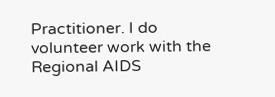Practitioner. I do volunteer work with the Regional AIDS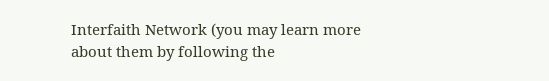Interfaith Network (you may learn more about them by following the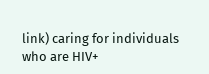link) caring for individuals who are HIV+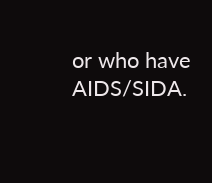or who have AIDS/SIDA.